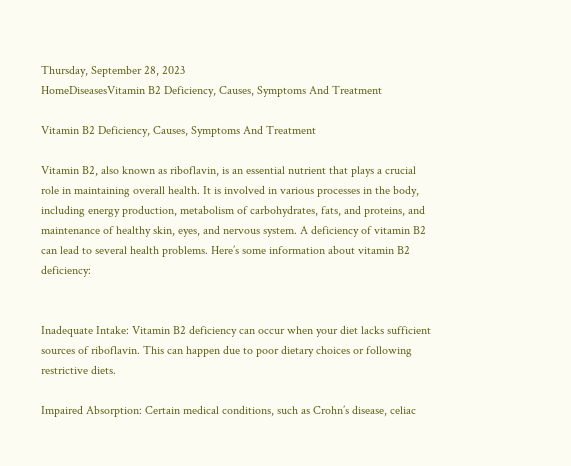Thursday, September 28, 2023
HomeDiseasesVitamin B2 Deficiency, Causes, Symptoms And Treatment

Vitamin B2 Deficiency, Causes, Symptoms And Treatment

Vitamin B2, also known as riboflavin, is an essential nutrient that plays a crucial role in maintaining overall health. It is involved in various processes in the body, including energy production, metabolism of carbohydrates, fats, and proteins, and maintenance of healthy skin, eyes, and nervous system. A deficiency of vitamin B2 can lead to several health problems. Here’s some information about vitamin B2 deficiency:


Inadequate Intake: Vitamin B2 deficiency can occur when your diet lacks sufficient sources of riboflavin. This can happen due to poor dietary choices or following restrictive diets.

Impaired Absorption: Certain medical conditions, such as Crohn’s disease, celiac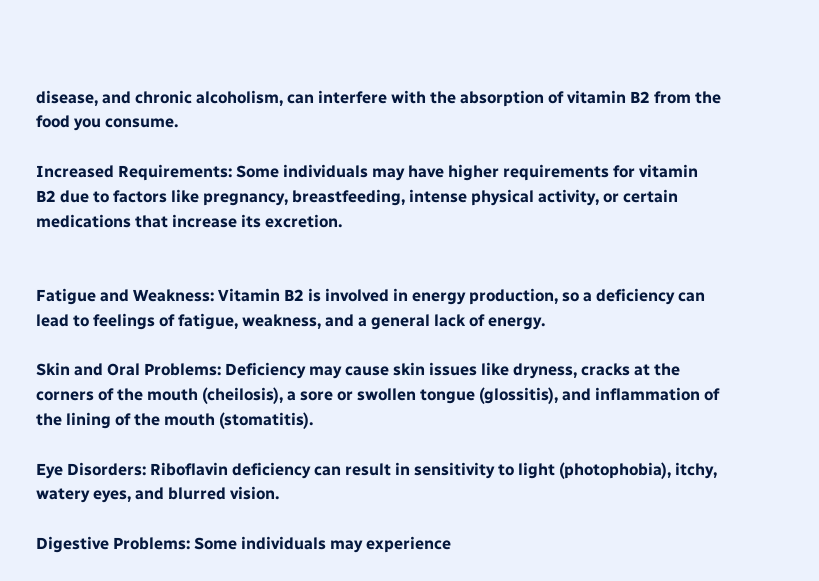disease, and chronic alcoholism, can interfere with the absorption of vitamin B2 from the food you consume.

Increased Requirements: Some individuals may have higher requirements for vitamin B2 due to factors like pregnancy, breastfeeding, intense physical activity, or certain medications that increase its excretion.


Fatigue and Weakness: Vitamin B2 is involved in energy production, so a deficiency can lead to feelings of fatigue, weakness, and a general lack of energy.

Skin and Oral Problems: Deficiency may cause skin issues like dryness, cracks at the corners of the mouth (cheilosis), a sore or swollen tongue (glossitis), and inflammation of the lining of the mouth (stomatitis).

Eye Disorders: Riboflavin deficiency can result in sensitivity to light (photophobia), itchy, watery eyes, and blurred vision.

Digestive Problems: Some individuals may experience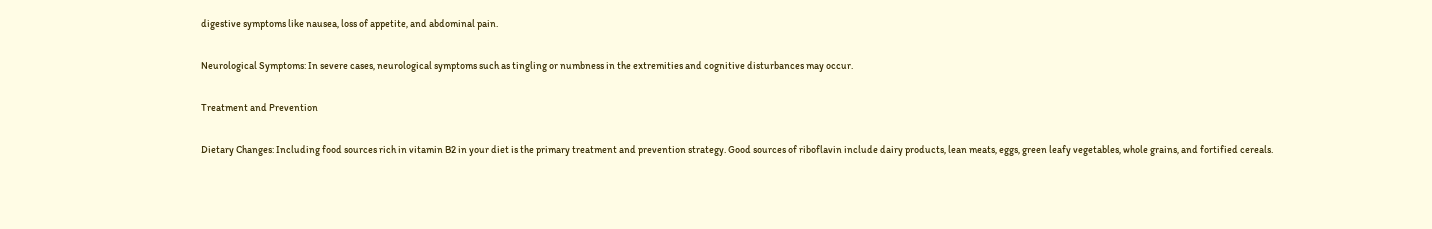digestive symptoms like nausea, loss of appetite, and abdominal pain.

Neurological Symptoms: In severe cases, neurological symptoms such as tingling or numbness in the extremities and cognitive disturbances may occur.

Treatment and Prevention

Dietary Changes: Including food sources rich in vitamin B2 in your diet is the primary treatment and prevention strategy. Good sources of riboflavin include dairy products, lean meats, eggs, green leafy vegetables, whole grains, and fortified cereals.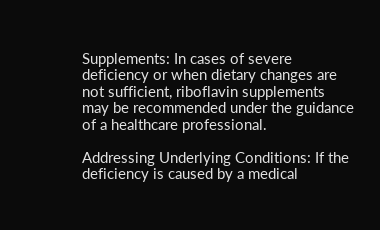Supplements: In cases of severe deficiency or when dietary changes are not sufficient, riboflavin supplements may be recommended under the guidance of a healthcare professional.

Addressing Underlying Conditions: If the deficiency is caused by a medical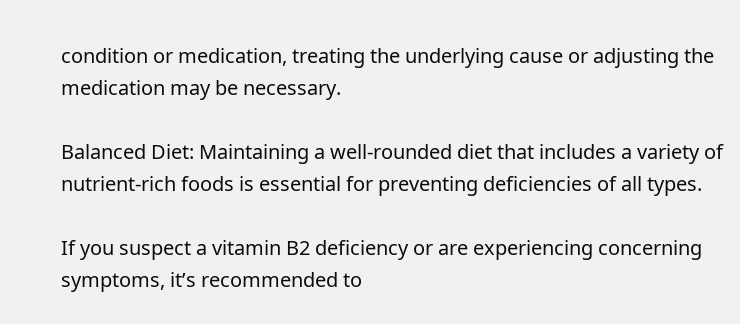condition or medication, treating the underlying cause or adjusting the medication may be necessary.

Balanced Diet: Maintaining a well-rounded diet that includes a variety of nutrient-rich foods is essential for preventing deficiencies of all types.

If you suspect a vitamin B2 deficiency or are experiencing concerning symptoms, it’s recommended to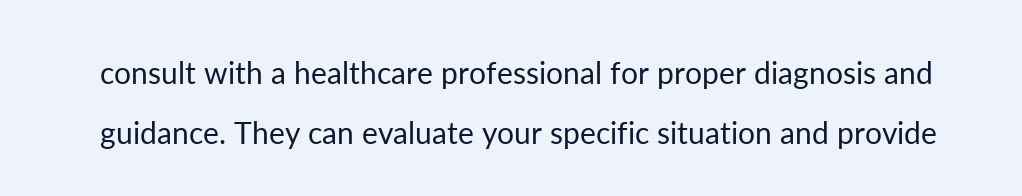consult with a healthcare professional for proper diagnosis and guidance. They can evaluate your specific situation and provide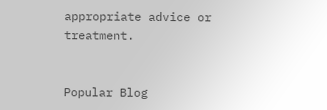appropriate advice or treatment.


Popular Blog